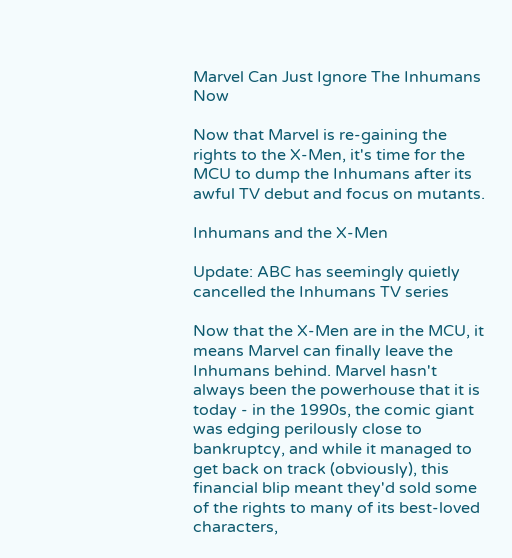Marvel Can Just Ignore The Inhumans Now

Now that Marvel is re-gaining the rights to the X-Men, it's time for the MCU to dump the Inhumans after its awful TV debut and focus on mutants.

Inhumans and the X-Men

Update: ABC has seemingly quietly cancelled the Inhumans TV series

Now that the X-Men are in the MCU, it means Marvel can finally leave the Inhumans behind. Marvel hasn't always been the powerhouse that it is today - in the 1990s, the comic giant was edging perilously close to bankruptcy, and while it managed to get back on track (obviously), this financial blip meant they'd sold some of the rights to many of its best-loved characters,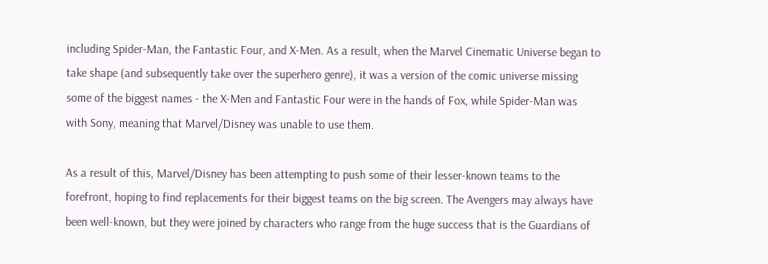including Spider-Man, the Fantastic Four, and X-Men. As a result, when the Marvel Cinematic Universe began to take shape (and subsequently take over the superhero genre), it was a version of the comic universe missing some of the biggest names - the X-Men and Fantastic Four were in the hands of Fox, while Spider-Man was with Sony, meaning that Marvel/Disney was unable to use them.

As a result of this, Marvel/Disney has been attempting to push some of their lesser-known teams to the forefront, hoping to find replacements for their biggest teams on the big screen. The Avengers may always have been well-known, but they were joined by characters who range from the huge success that is the Guardians of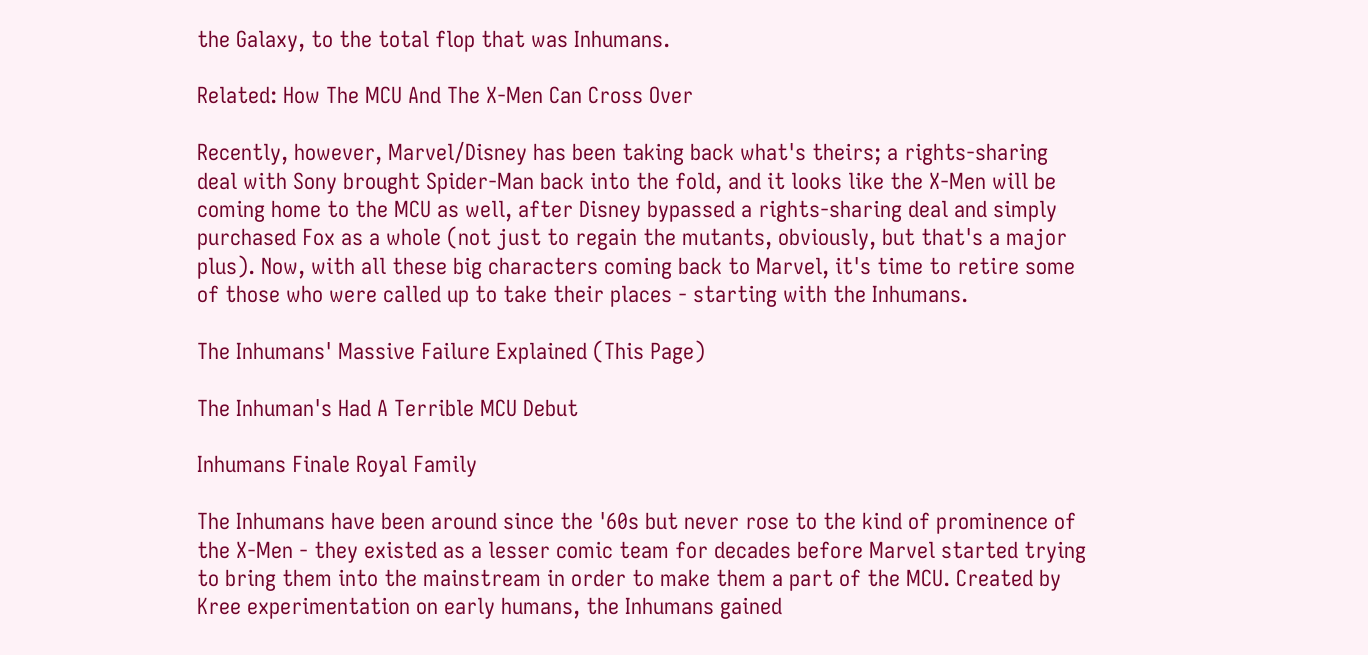the Galaxy, to the total flop that was Inhumans.

Related: How The MCU And The X-Men Can Cross Over

Recently, however, Marvel/Disney has been taking back what's theirs; a rights-sharing deal with Sony brought Spider-Man back into the fold, and it looks like the X-Men will be coming home to the MCU as well, after Disney bypassed a rights-sharing deal and simply purchased Fox as a whole (not just to regain the mutants, obviously, but that's a major plus). Now, with all these big characters coming back to Marvel, it's time to retire some of those who were called up to take their places - starting with the Inhumans.

The Inhumans' Massive Failure Explained (This Page)

The Inhuman's Had A Terrible MCU Debut

Inhumans Finale Royal Family

The Inhumans have been around since the '60s but never rose to the kind of prominence of the X-Men - they existed as a lesser comic team for decades before Marvel started trying to bring them into the mainstream in order to make them a part of the MCU. Created by Kree experimentation on early humans, the Inhumans gained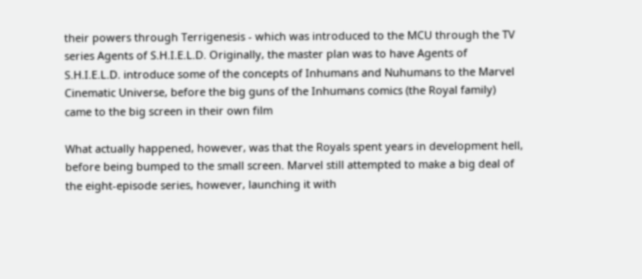their powers through Terrigenesis - which was introduced to the MCU through the TV series Agents of S.H.I.E.L.D. Originally, the master plan was to have Agents of S.H.I.E.L.D. introduce some of the concepts of Inhumans and Nuhumans to the Marvel Cinematic Universe, before the big guns of the Inhumans comics (the Royal family) came to the big screen in their own film

What actually happened, however, was that the Royals spent years in development hell, before being bumped to the small screen. Marvel still attempted to make a big deal of the eight-episode series, however, launching it with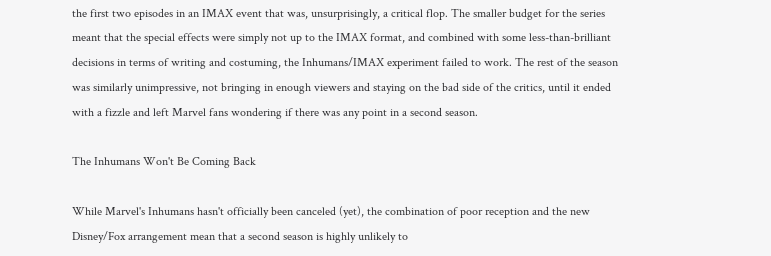the first two episodes in an IMAX event that was, unsurprisingly, a critical flop. The smaller budget for the series meant that the special effects were simply not up to the IMAX format, and combined with some less-than-brilliant decisions in terms of writing and costuming, the Inhumans/IMAX experiment failed to work. The rest of the season was similarly unimpressive, not bringing in enough viewers and staying on the bad side of the critics, until it ended with a fizzle and left Marvel fans wondering if there was any point in a second season.

The Inhumans Won't Be Coming Back

While Marvel's Inhumans hasn't officially been canceled (yet), the combination of poor reception and the new Disney/Fox arrangement mean that a second season is highly unlikely to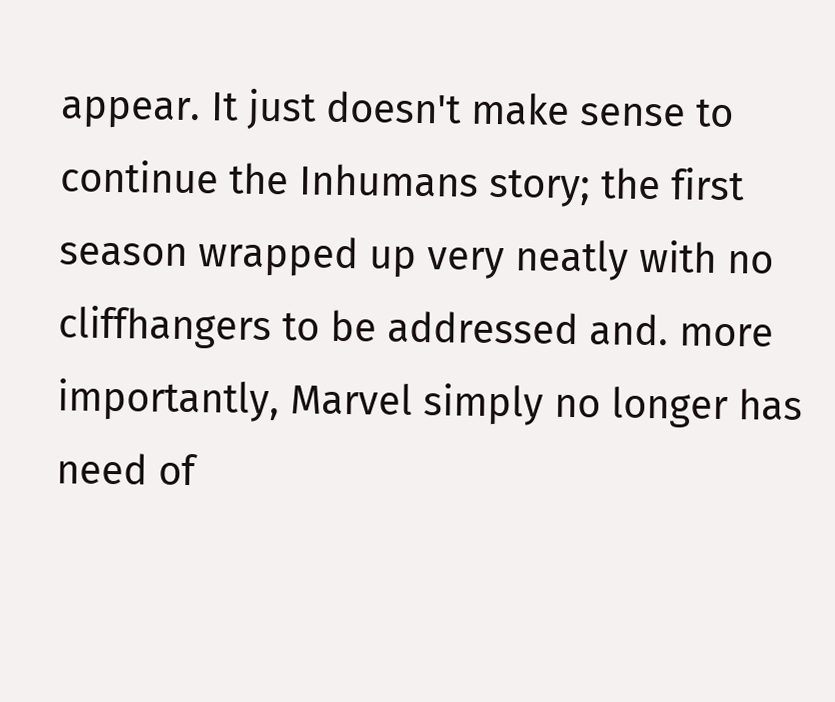appear. It just doesn't make sense to continue the Inhumans story; the first season wrapped up very neatly with no cliffhangers to be addressed and. more importantly, Marvel simply no longer has need of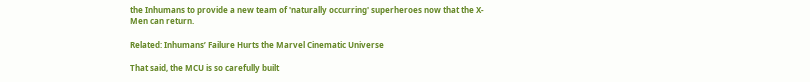the Inhumans to provide a new team of 'naturally occurring' superheroes now that the X-Men can return.

Related: Inhumans’ Failure Hurts the Marvel Cinematic Universe

That said, the MCU is so carefully built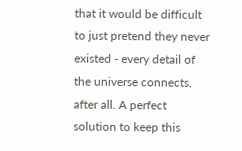that it would be difficult to just pretend they never existed - every detail of the universe connects, after all. A perfect solution to keep this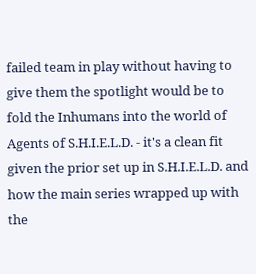failed team in play without having to give them the spotlight would be to fold the Inhumans into the world of Agents of S.H.I.E.L.D. - it's a clean fit given the prior set up in S.H.I.E.L.D. and how the main series wrapped up with the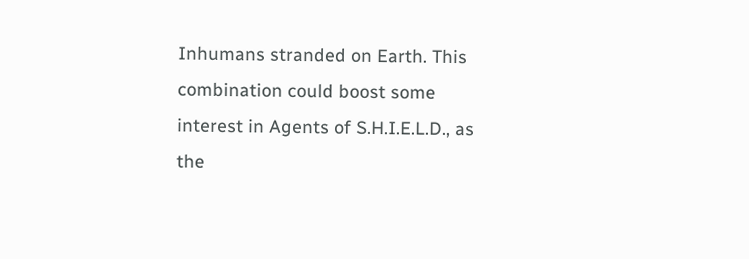Inhumans stranded on Earth. This combination could boost some interest in Agents of S.H.I.E.L.D., as the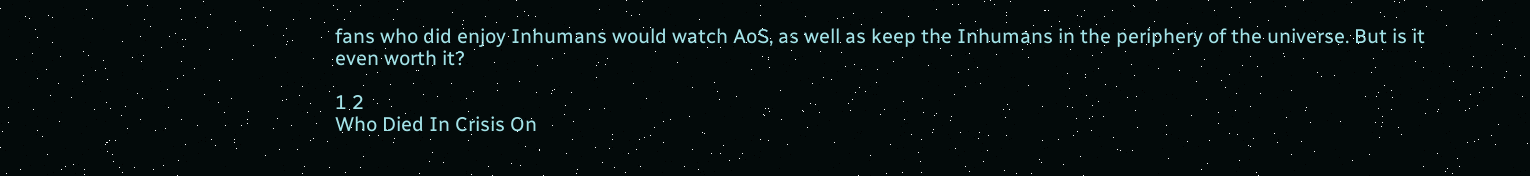fans who did enjoy Inhumans would watch AoS, as well as keep the Inhumans in the periphery of the universe. But is it even worth it?

1 2
Who Died In Crisis On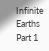Infinite Earths Part 1